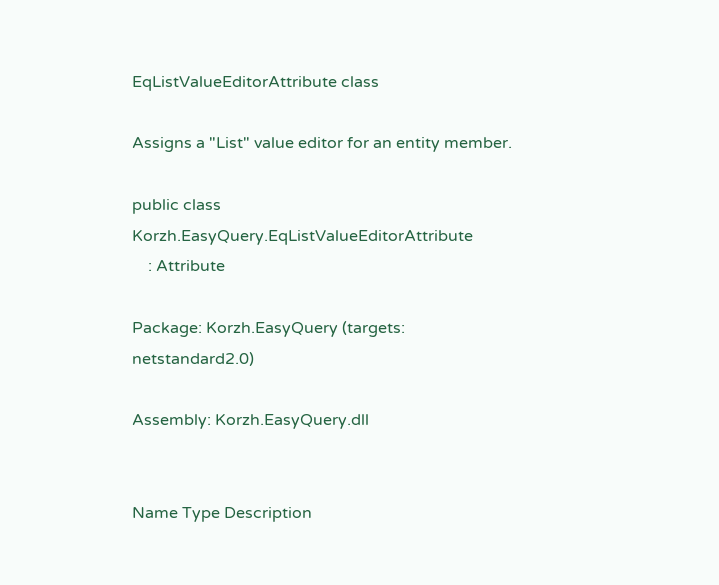EqListValueEditorAttribute class

Assigns a "List" value editor for an entity member.

public class Korzh.EasyQuery.EqListValueEditorAttribute
    : Attribute

Package: Korzh.EasyQuery (targets: netstandard2.0)

Assembly: Korzh.EasyQuery.dll


Name Type Description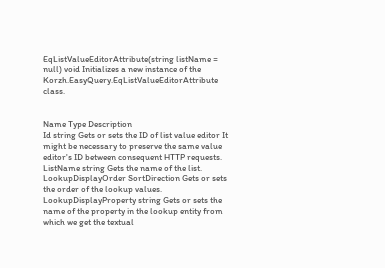EqListValueEditorAttribute(string listName = null) void Initializes a new instance of the Korzh.EasyQuery.EqListValueEditorAttribute class.


Name Type Description
Id string Gets or sets the ID of list value editor It might be necessary to preserve the same value editor's ID between consequent HTTP requests.
ListName string Gets the name of the list.
LookupDisplayOrder SortDirection Gets or sets the order of the lookup values.
LookupDisplayProperty string Gets or sets the name of the property in the lookup entity from which we get the textual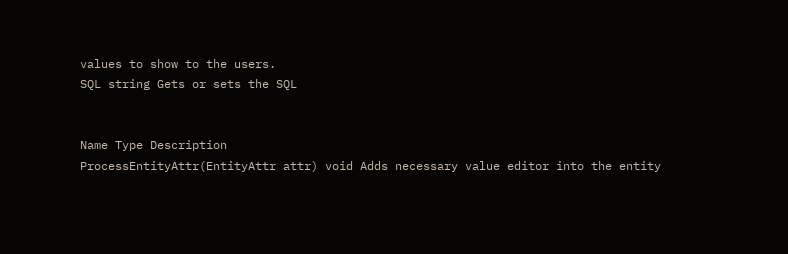values to show to the users.
SQL string Gets or sets the SQL


Name Type Description
ProcessEntityAttr(EntityAttr attr) void Adds necessary value editor into the entity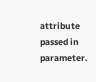attribute passed in parameter.